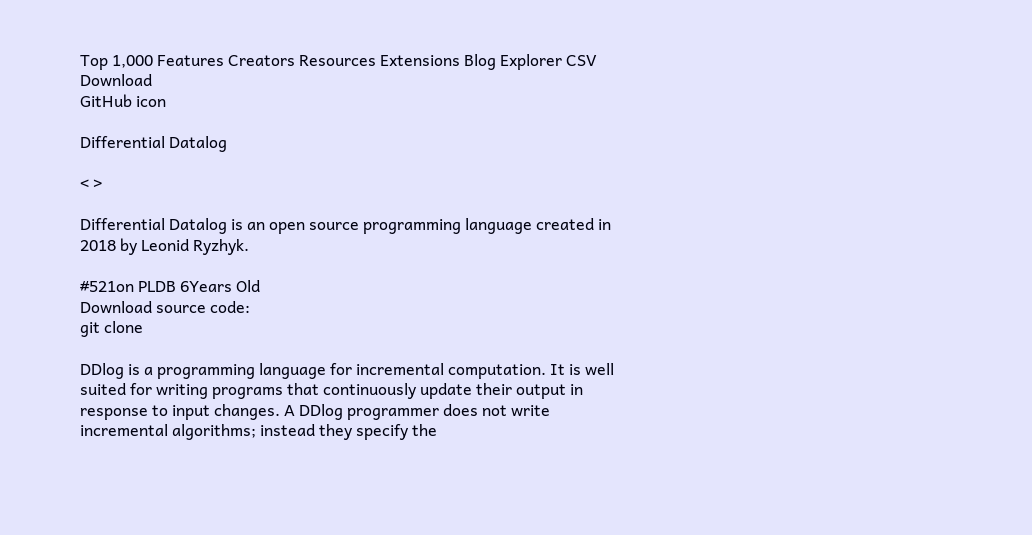Top 1,000 Features Creators Resources Extensions Blog Explorer CSV Download
GitHub icon

Differential Datalog

< >

Differential Datalog is an open source programming language created in 2018 by Leonid Ryzhyk.

#521on PLDB 6Years Old
Download source code:
git clone

DDlog is a programming language for incremental computation. It is well suited for writing programs that continuously update their output in response to input changes. A DDlog programmer does not write incremental algorithms; instead they specify the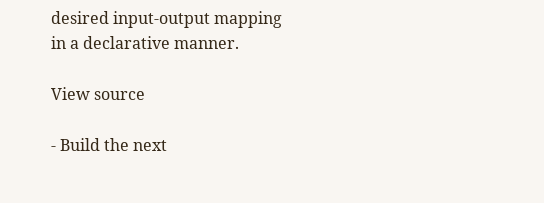desired input-output mapping in a declarative manner.

View source

- Build the next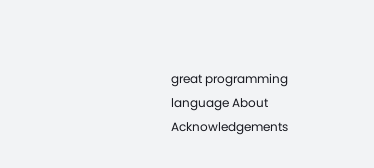great programming language About Acknowledgements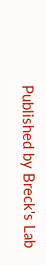Published by Breck's Lab